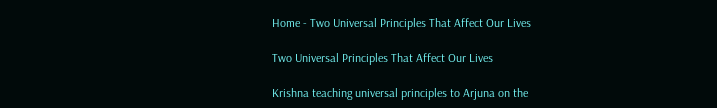Home - Two Universal Principles That Affect Our Lives

Two Universal Principles That Affect Our Lives

Krishna teaching universal principles to Arjuna on the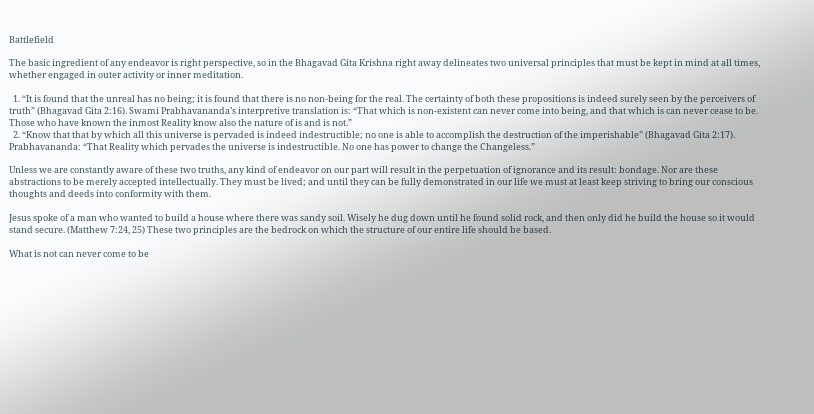Battlefield

The basic ingredient of any endeavor is right perspective, so in the Bhagavad Gita Krishna right away delineates two universal principles that must be kept in mind at all times, whether engaged in outer activity or inner meditation.

  1. “It is found that the unreal has no being; it is found that there is no non-being for the real. The certainty of both these propositions is indeed surely seen by the perceivers of truth” (Bhagavad Gita 2:16). Swami Prabhavananda’s interpretive translation is: “That which is non-existent can never come into being, and that which is can never cease to be. Those who have known the inmost Reality know also the nature of is and is not.”
  2. “Know that that by which all this universe is pervaded is indeed indestructible; no one is able to accomplish the destruction of the imperishable” (Bhagavad Gita 2:17). Prabhavananda: “That Reality which pervades the universe is indestructible. No one has power to change the Changeless.”

Unless we are constantly aware of these two truths, any kind of endeavor on our part will result in the perpetuation of ignorance and its result: bondage. Nor are these abstractions to be merely accepted intellectually. They must be lived; and until they can be fully demonstrated in our life we must at least keep striving to bring our conscious thoughts and deeds into conformity with them.

Jesus spoke of a man who wanted to build a house where there was sandy soil. Wisely he dug down until he found solid rock, and then only did he build the house so it would stand secure. (Matthew 7:24, 25) These two principles are the bedrock on which the structure of our entire life should be based.

What is not can never come to be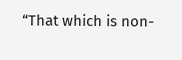“That which is non-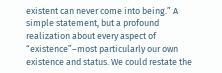existent can never come into being.” A simple statement, but a profound realization about every aspect of “existence”–most particularly our own existence and status. We could restate the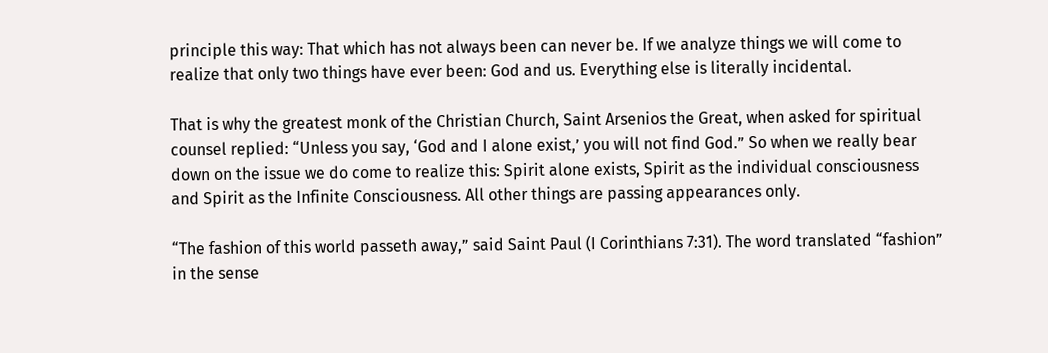principle this way: That which has not always been can never be. If we analyze things we will come to realize that only two things have ever been: God and us. Everything else is literally incidental.

That is why the greatest monk of the Christian Church, Saint Arsenios the Great, when asked for spiritual counsel replied: “Unless you say, ‘God and I alone exist,’ you will not find God.” So when we really bear down on the issue we do come to realize this: Spirit alone exists, Spirit as the individual consciousness and Spirit as the Infinite Consciousness. All other things are passing appearances only.

“The fashion of this world passeth away,” said Saint Paul (I Corinthians 7:31). The word translated “fashion” in the sense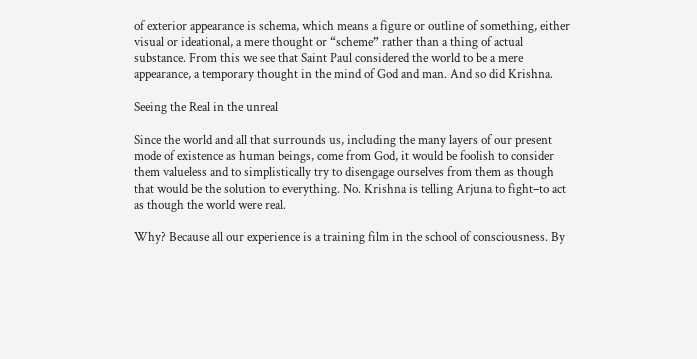of exterior appearance is schema, which means a figure or outline of something, either visual or ideational, a mere thought or “scheme” rather than a thing of actual substance. From this we see that Saint Paul considered the world to be a mere appearance, a temporary thought in the mind of God and man. And so did Krishna.

Seeing the Real in the unreal

Since the world and all that surrounds us, including the many layers of our present mode of existence as human beings, come from God, it would be foolish to consider them valueless and to simplistically try to disengage ourselves from them as though that would be the solution to everything. No. Krishna is telling Arjuna to fight–to act as though the world were real.

Why? Because all our experience is a training film in the school of consciousness. By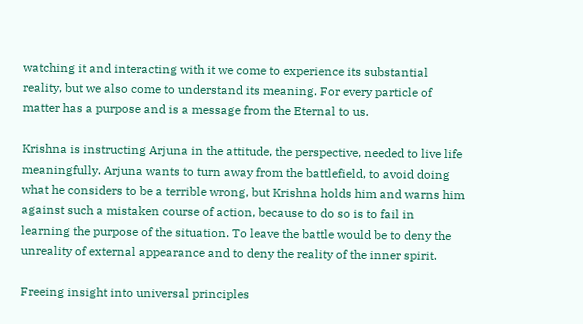watching it and interacting with it we come to experience its substantial reality, but we also come to understand its meaning. For every particle of matter has a purpose and is a message from the Eternal to us.

Krishna is instructing Arjuna in the attitude, the perspective, needed to live life meaningfully. Arjuna wants to turn away from the battlefield, to avoid doing what he considers to be a terrible wrong, but Krishna holds him and warns him against such a mistaken course of action, because to do so is to fail in learning the purpose of the situation. To leave the battle would be to deny the unreality of external appearance and to deny the reality of the inner spirit.

Freeing insight into universal principles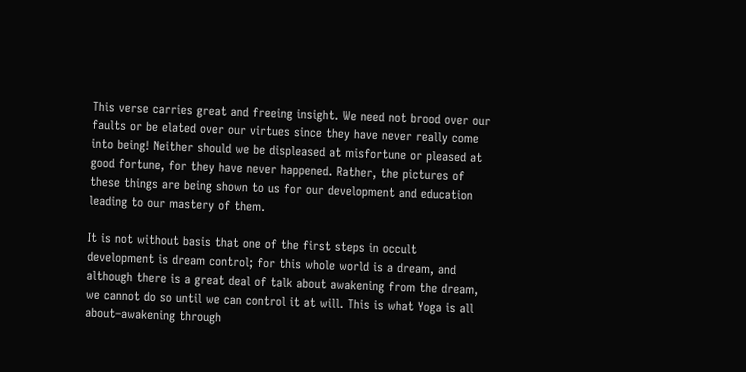This verse carries great and freeing insight. We need not brood over our faults or be elated over our virtues since they have never really come into being! Neither should we be displeased at misfortune or pleased at good fortune, for they have never happened. Rather, the pictures of these things are being shown to us for our development and education leading to our mastery of them.

It is not without basis that one of the first steps in occult development is dream control; for this whole world is a dream, and although there is a great deal of talk about awakening from the dream, we cannot do so until we can control it at will. This is what Yoga is all about–awakening through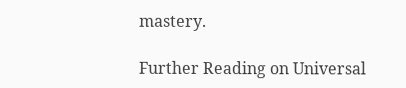mastery.

Further Reading on Universal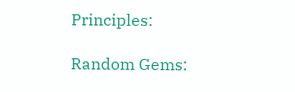Principles:

Random Gems: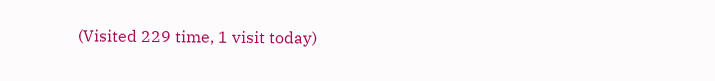(Visited 229 time, 1 visit today)